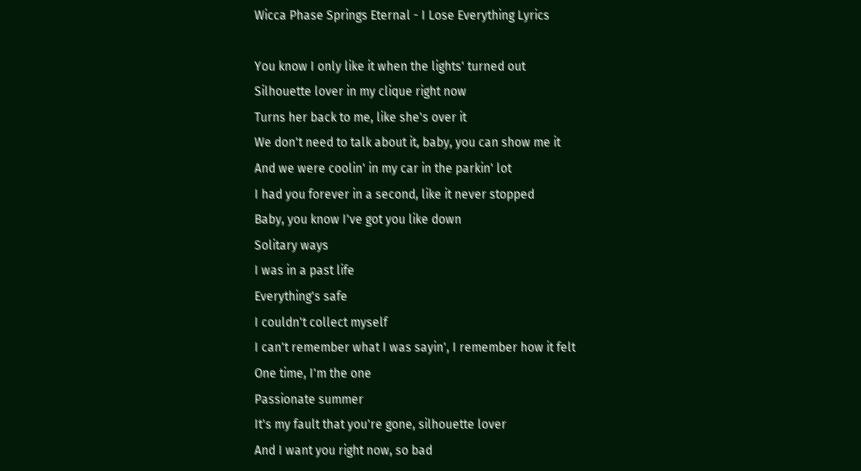Wicca Phase Springs Eternal - I Lose Everything Lyrics

You know I only like it when the lights' turned out
Silhouette lover in my clique right now
Turns her back to me, like she's over it
We don't need to talk about it, baby, you can show me it
And we were coolin' in my car in the parkin' lot
I had you forever in a second, like it never stopped
Baby, you know I've got you like down
Solitary ways
I was in a past life
Everything's safe
I couldn't collect myself
I can't remember what I was sayin', I remember how it felt
One time, I'm the one
Passionate summer
It's my fault that you're gone, silhouette lover
And I want you right now, so bad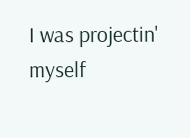I was projectin' myself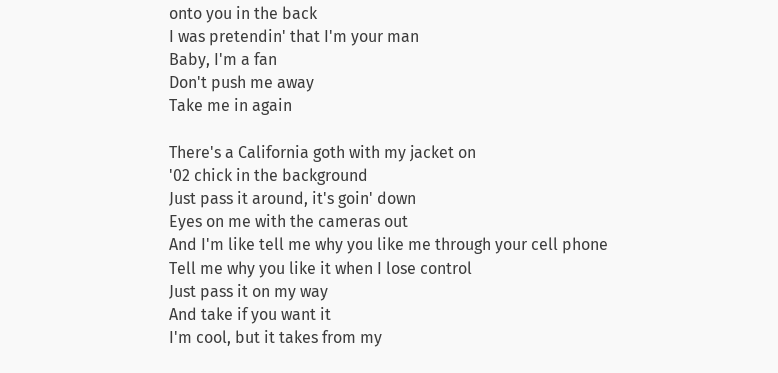onto you in the back
I was pretendin' that I'm your man
Baby, I'm a fan
Don't push me away
Take me in again

There's a California goth with my jacket on
'02 chick in the background
Just pass it around, it's goin' down
Eyes on me with the cameras out
And I'm like tell me why you like me through your cell phone
Tell me why you like it when I lose control
Just pass it on my way
And take if you want it
I'm cool, but it takes from my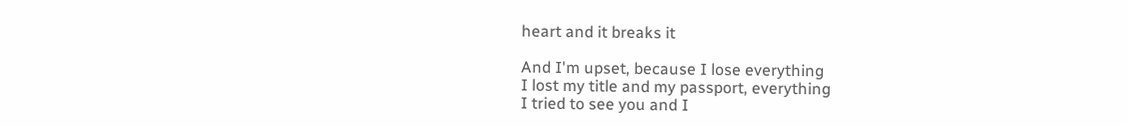heart and it breaks it

And I'm upset, because I lose everything
I lost my title and my passport, everything
I tried to see you and I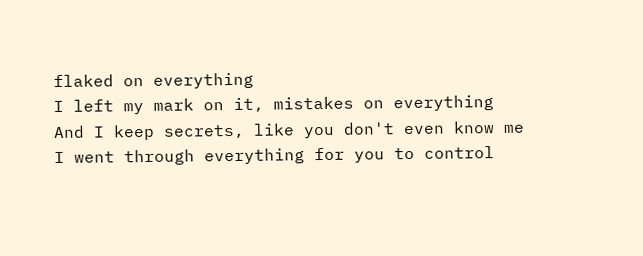flaked on everything
I left my mark on it, mistakes on everything
And I keep secrets, like you don't even know me
I went through everything for you to control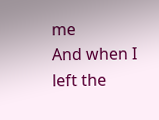me
And when I left the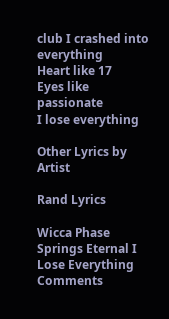club I crashed into everything
Heart like 17
Eyes like passionate
I lose everything

Other Lyrics by Artist

Rand Lyrics

Wicca Phase Springs Eternal I Lose Everything Comments